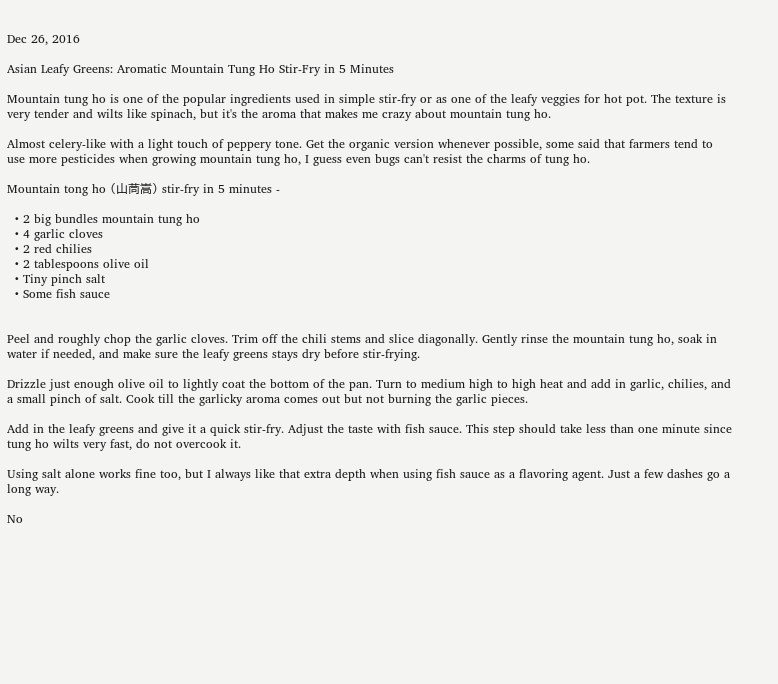Dec 26, 2016

Asian Leafy Greens: Aromatic Mountain Tung Ho Stir-Fry in 5 Minutes

Mountain tung ho is one of the popular ingredients used in simple stir-fry or as one of the leafy veggies for hot pot. The texture is very tender and wilts like spinach, but it's the aroma that makes me crazy about mountain tung ho.

Almost celery-like with a light touch of peppery tone. Get the organic version whenever possible, some said that farmers tend to use more pesticides when growing mountain tung ho, I guess even bugs can't resist the charms of tung ho.

Mountain tong ho (山茼嵩) stir-fry in 5 minutes -

  • 2 big bundles mountain tung ho
  • 4 garlic cloves
  • 2 red chilies
  • 2 tablespoons olive oil
  • Tiny pinch salt
  • Some fish sauce


Peel and roughly chop the garlic cloves. Trim off the chili stems and slice diagonally. Gently rinse the mountain tung ho, soak in water if needed, and make sure the leafy greens stays dry before stir-frying.

Drizzle just enough olive oil to lightly coat the bottom of the pan. Turn to medium high to high heat and add in garlic, chilies, and a small pinch of salt. Cook till the garlicky aroma comes out but not burning the garlic pieces.

Add in the leafy greens and give it a quick stir-fry. Adjust the taste with fish sauce. This step should take less than one minute since tung ho wilts very fast, do not overcook it.

Using salt alone works fine too, but I always like that extra depth when using fish sauce as a flavoring agent. Just a few dashes go a long way.

No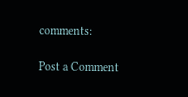comments:

Post a Comment